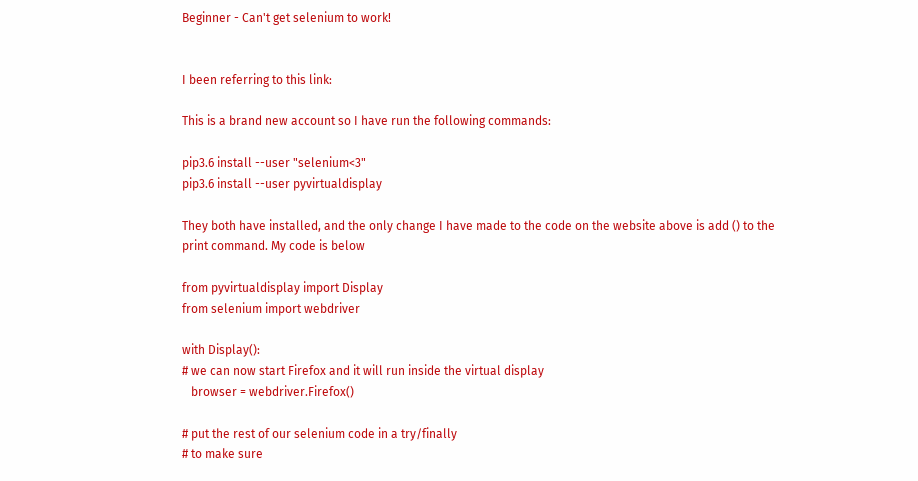Beginner - Can't get selenium to work!


I been referring to this link:

This is a brand new account so I have run the following commands:

pip3.6 install --user "selenium<3"
pip3.6 install --user pyvirtualdisplay

They both have installed, and the only change I have made to the code on the website above is add () to the print command. My code is below

from pyvirtualdisplay import Display
from selenium import webdriver

with Display():
# we can now start Firefox and it will run inside the virtual display
   browser = webdriver.Firefox()

# put the rest of our selenium code in a try/finally
# to make sure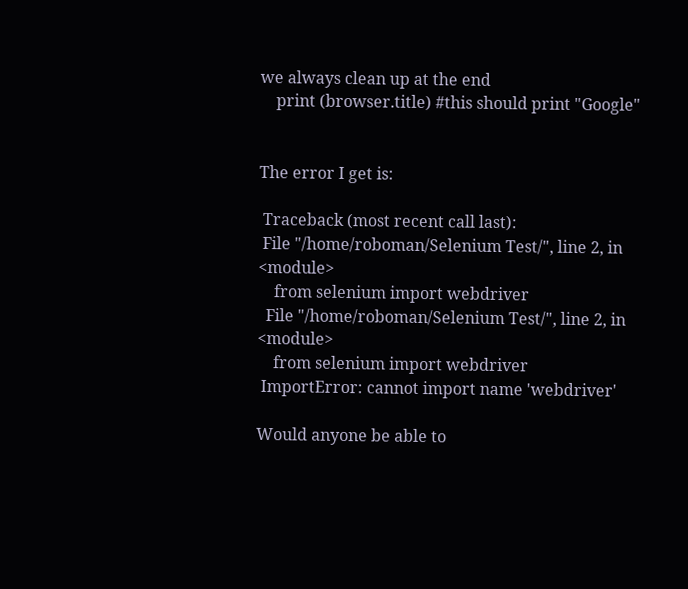we always clean up at the end
    print (browser.title) #this should print "Google"


The error I get is:

 Traceback (most recent call last):
 File "/home/roboman/Selenium Test/", line 2, in <module>
    from selenium import webdriver
  File "/home/roboman/Selenium Test/", line 2, in <module>
    from selenium import webdriver
 ImportError: cannot import name 'webdriver'

Would anyone be able to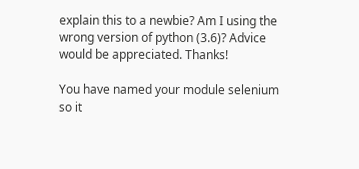explain this to a newbie? Am I using the wrong version of python (3.6)? Advice would be appreciated. Thanks!

You have named your module selenium so it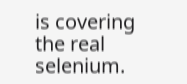is covering the real selenium.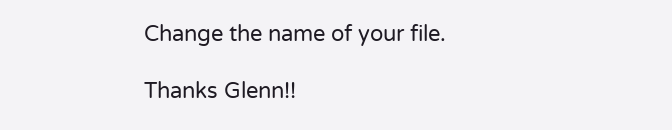Change the name of your file.

Thanks Glenn!!